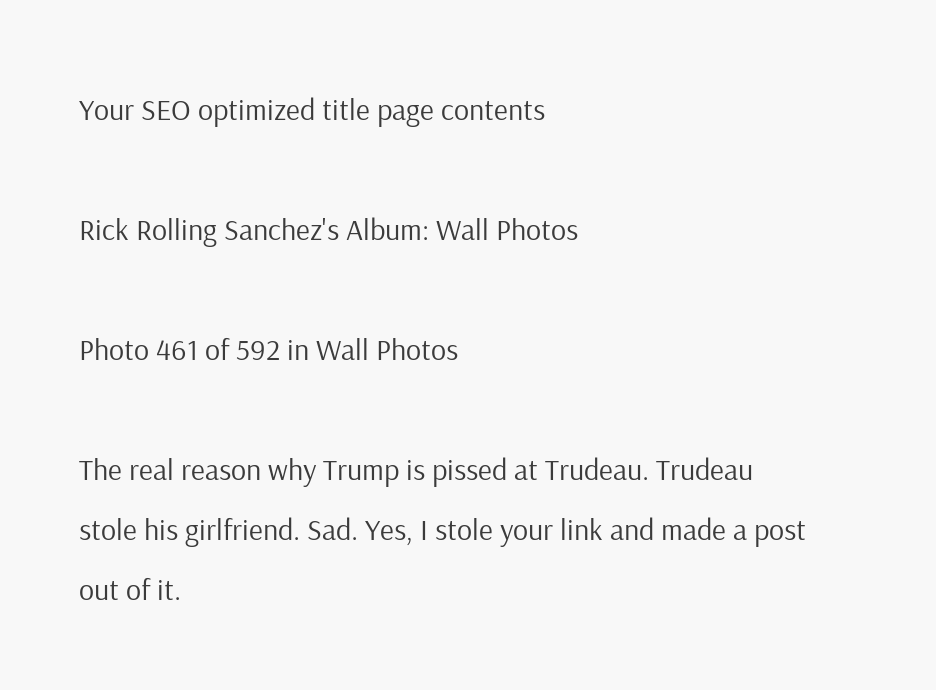Your SEO optimized title page contents

Rick Rolling Sanchez's Album: Wall Photos

Photo 461 of 592 in Wall Photos

The real reason why Trump is pissed at Trudeau. Trudeau stole his girlfriend. Sad. Yes, I stole your link and made a post out of it.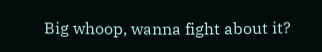Big whoop, wanna fight about it?